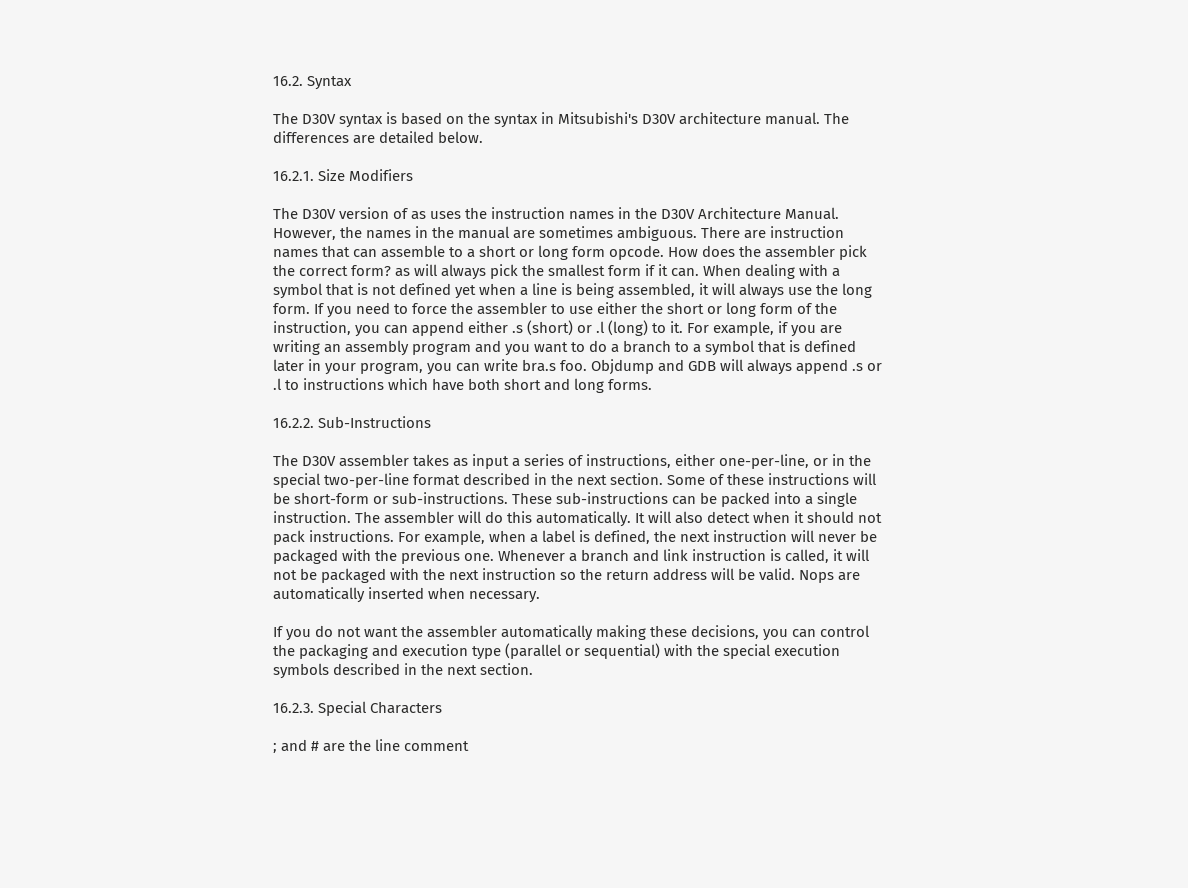16.2. Syntax

The D30V syntax is based on the syntax in Mitsubishi's D30V architecture manual. The differences are detailed below.

16.2.1. Size Modifiers

The D30V version of as uses the instruction names in the D30V Architecture Manual. However, the names in the manual are sometimes ambiguous. There are instruction names that can assemble to a short or long form opcode. How does the assembler pick the correct form? as will always pick the smallest form if it can. When dealing with a symbol that is not defined yet when a line is being assembled, it will always use the long form. If you need to force the assembler to use either the short or long form of the instruction, you can append either .s (short) or .l (long) to it. For example, if you are writing an assembly program and you want to do a branch to a symbol that is defined later in your program, you can write bra.s foo. Objdump and GDB will always append .s or .l to instructions which have both short and long forms.

16.2.2. Sub-Instructions

The D30V assembler takes as input a series of instructions, either one-per-line, or in the special two-per-line format described in the next section. Some of these instructions will be short-form or sub-instructions. These sub-instructions can be packed into a single instruction. The assembler will do this automatically. It will also detect when it should not pack instructions. For example, when a label is defined, the next instruction will never be packaged with the previous one. Whenever a branch and link instruction is called, it will not be packaged with the next instruction so the return address will be valid. Nops are automatically inserted when necessary.

If you do not want the assembler automatically making these decisions, you can control the packaging and execution type (parallel or sequential) with the special execution symbols described in the next section.

16.2.3. Special Characters

; and # are the line comment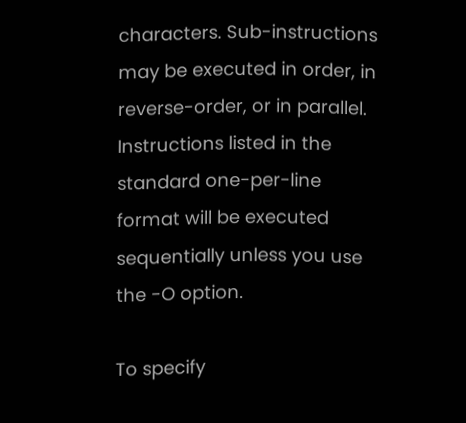characters. Sub-instructions may be executed in order, in reverse-order, or in parallel. Instructions listed in the standard one-per-line format will be executed sequentially unless you use the -O option.

To specify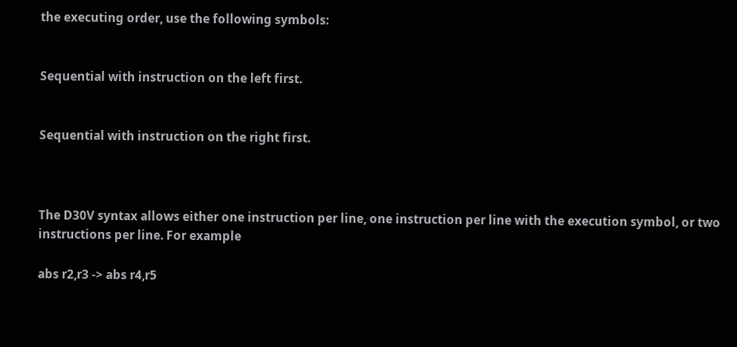the executing order, use the following symbols:


Sequential with instruction on the left first.


Sequential with instruction on the right first.



The D30V syntax allows either one instruction per line, one instruction per line with the execution symbol, or two instructions per line. For example

abs r2,r3 -> abs r4,r5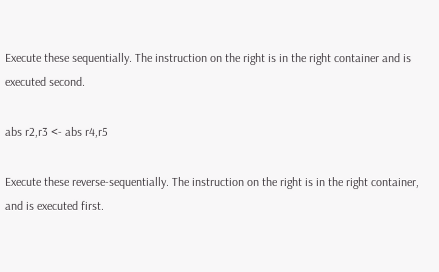Execute these sequentially. The instruction on the right is in the right container and is executed second.

abs r2,r3 <- abs r4,r5

Execute these reverse-sequentially. The instruction on the right is in the right container, and is executed first.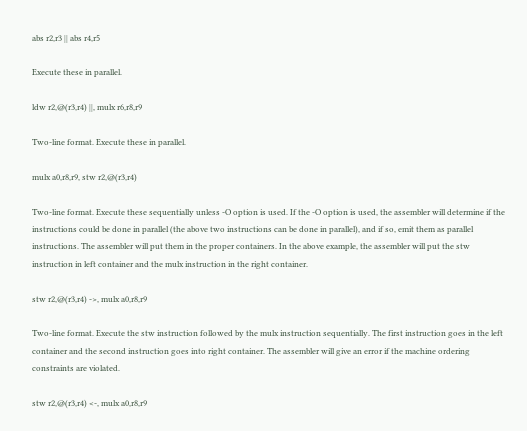abs r2,r3 || abs r4,r5

Execute these in parallel.

ldw r2,@(r3,r4) ||, mulx r6,r8,r9

Two-line format. Execute these in parallel.

mulx a0,r8,r9, stw r2,@(r3,r4)

Two-line format. Execute these sequentially unless -O option is used. If the -O option is used, the assembler will determine if the instructions could be done in parallel (the above two instructions can be done in parallel), and if so, emit them as parallel instructions. The assembler will put them in the proper containers. In the above example, the assembler will put the stw instruction in left container and the mulx instruction in the right container.

stw r2,@(r3,r4) ->, mulx a0,r8,r9

Two-line format. Execute the stw instruction followed by the mulx instruction sequentially. The first instruction goes in the left container and the second instruction goes into right container. The assembler will give an error if the machine ordering constraints are violated.

stw r2,@(r3,r4) <-, mulx a0,r8,r9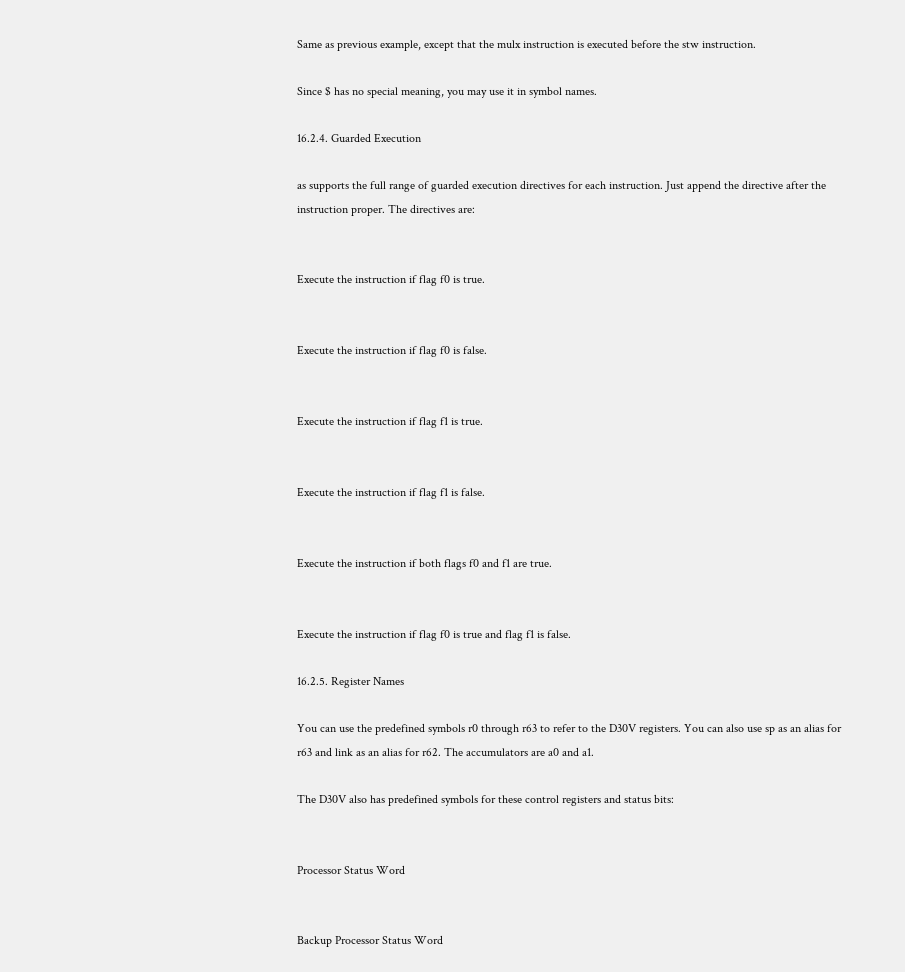Same as previous example, except that the mulx instruction is executed before the stw instruction.

Since $ has no special meaning, you may use it in symbol names.

16.2.4. Guarded Execution

as supports the full range of guarded execution directives for each instruction. Just append the directive after the instruction proper. The directives are:


Execute the instruction if flag f0 is true.


Execute the instruction if flag f0 is false.


Execute the instruction if flag f1 is true.


Execute the instruction if flag f1 is false.


Execute the instruction if both flags f0 and f1 are true.


Execute the instruction if flag f0 is true and flag f1 is false.

16.2.5. Register Names

You can use the predefined symbols r0 through r63 to refer to the D30V registers. You can also use sp as an alias for r63 and link as an alias for r62. The accumulators are a0 and a1.

The D30V also has predefined symbols for these control registers and status bits:


Processor Status Word


Backup Processor Status Word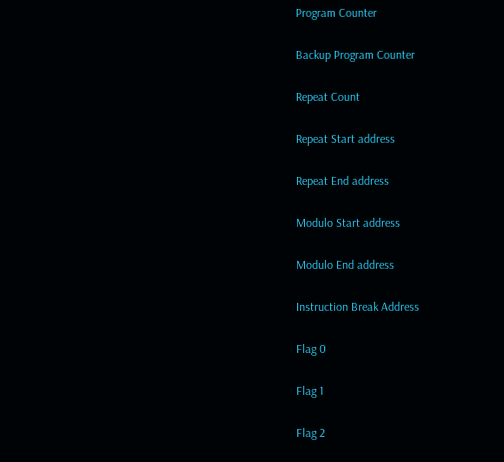Program Counter


Backup Program Counter


Repeat Count


Repeat Start address


Repeat End address


Modulo Start address


Modulo End address


Instruction Break Address


Flag 0


Flag 1


Flag 2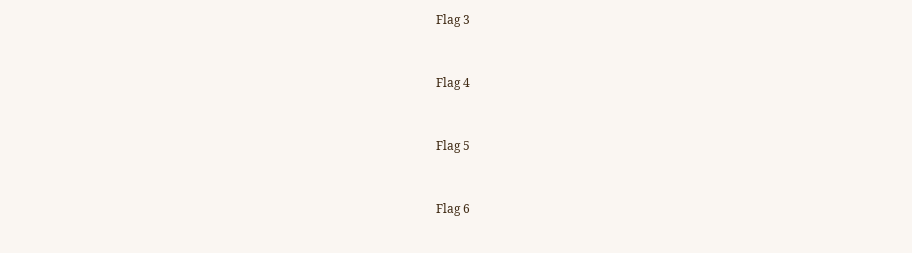Flag 3


Flag 4


Flag 5


Flag 6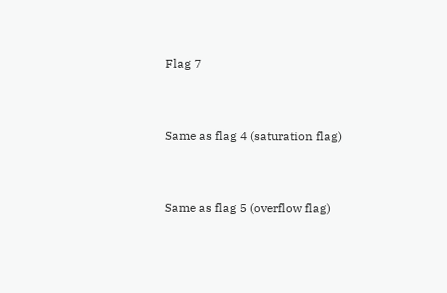Flag 7


Same as flag 4 (saturation flag)


Same as flag 5 (overflow flag)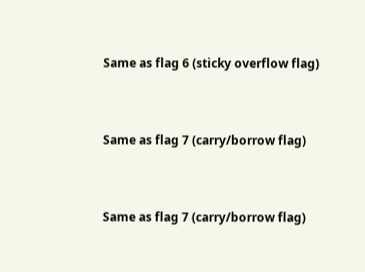Same as flag 6 (sticky overflow flag)


Same as flag 7 (carry/borrow flag)


Same as flag 7 (carry/borrow flag)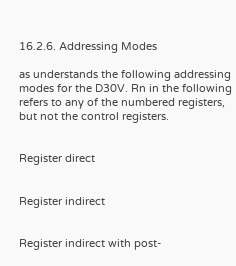16.2.6. Addressing Modes

as understands the following addressing modes for the D30V. Rn in the following refers to any of the numbered registers, but not the control registers.


Register direct


Register indirect


Register indirect with post-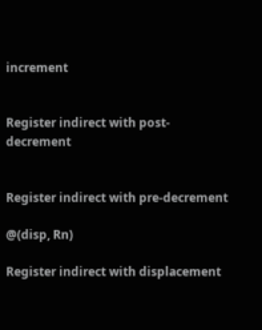increment


Register indirect with post-decrement


Register indirect with pre-decrement

@(disp, Rn)

Register indirect with displacement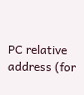PC relative address (for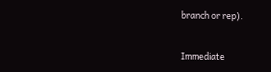branch or rep).


Immediate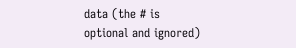data (the # is optional and ignored)